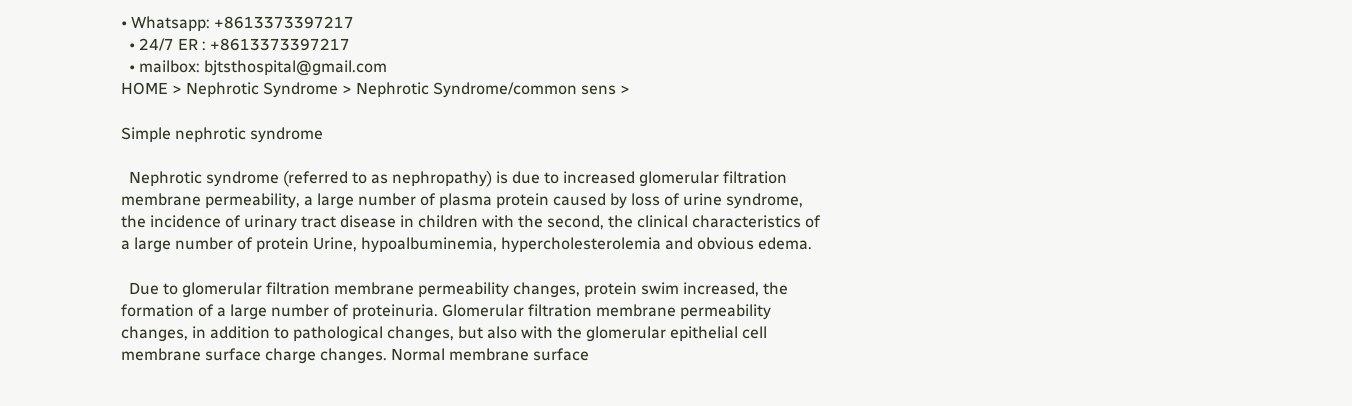• Whatsapp: +8613373397217
  • 24/7 ER : +8613373397217
  • mailbox: bjtsthospital@gmail.com
HOME > Nephrotic Syndrome > Nephrotic Syndrome/common sens >

Simple nephrotic syndrome

  Nephrotic syndrome (referred to as nephropathy) is due to increased glomerular filtration membrane permeability, a large number of plasma protein caused by loss of urine syndrome, the incidence of urinary tract disease in children with the second, the clinical characteristics of a large number of protein Urine, hypoalbuminemia, hypercholesterolemia and obvious edema.

  Due to glomerular filtration membrane permeability changes, protein swim increased, the formation of a large number of proteinuria. Glomerular filtration membrane permeability changes, in addition to pathological changes, but also with the glomerular epithelial cell membrane surface charge changes. Normal membrane surface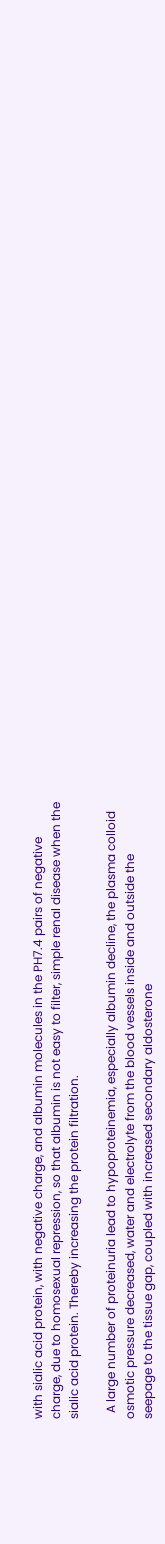with sialic acid protein, with negative charge, and albumin molecules in the PH7.4 pairs of negative charge, due to homosexual repression, so that albumin is not easy to filter, simple renal disease when the sialic acid protein. Thereby increasing the protein filtration.

  A large number of proteinuria lead to hypoproteinemia, especially albumin decline, the plasma colloid osmotic pressure decreased, water and electrolyte from the blood vessels inside and outside the seepage to the tissue gap, coupled with increased secondary aldosterone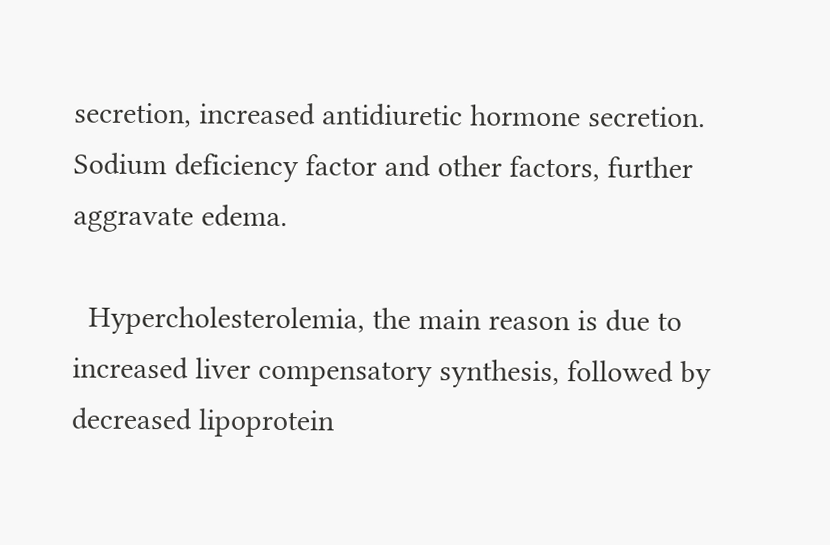secretion, increased antidiuretic hormone secretion. Sodium deficiency factor and other factors, further aggravate edema.

  Hypercholesterolemia, the main reason is due to increased liver compensatory synthesis, followed by decreased lipoprotein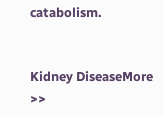catabolism.


Kidney DiseaseMore >>